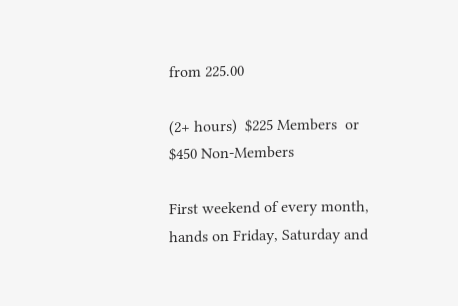from 225.00

(2+ hours)  $225 Members  or   $450 Non-Members

First weekend of every month, hands on Friday, Saturday and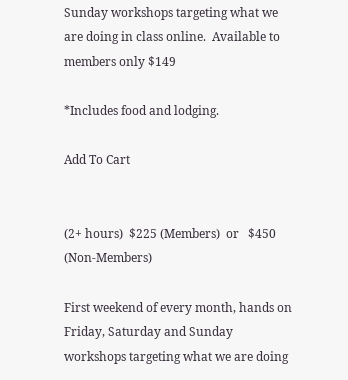Sunday workshops targeting what we are doing in class online.  Available to members only $149

*Includes food and lodging.

Add To Cart


(2+ hours)  $225 (Members)  or   $450 (Non-Members)

First weekend of every month, hands on Friday, Saturday and Sunday workshops targeting what we are doing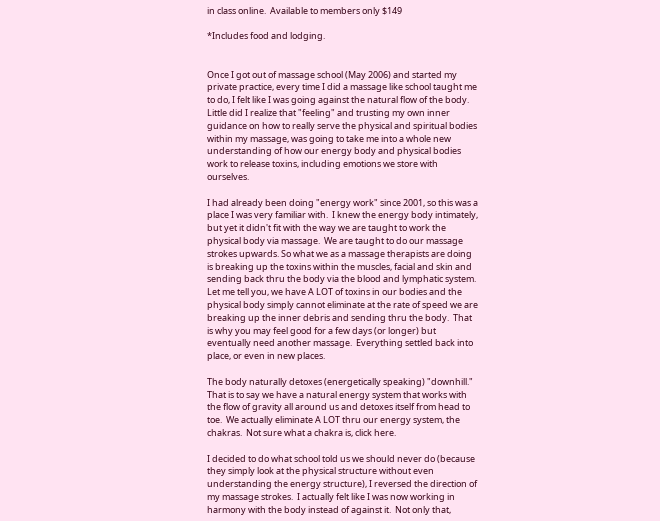in class online.  Available to members only $149

*Includes food and lodging.


Once I got out of massage school (May 2006) and started my private practice, every time I did a massage like school taught me to do, I felt like I was going against the natural flow of the body.  Little did I realize that "feeling" and trusting my own inner guidance on how to really serve the physical and spiritual bodies within my massage, was going to take me into a whole new understanding of how our energy body and physical bodies work to release toxins, including emotions we store with ourselves.

I had already been doing "energy work" since 2001, so this was a place I was very familiar with.  I knew the energy body intimately, but yet it didn't fit with the way we are taught to work the physical body via massage.  We are taught to do our massage strokes upwards. So what we as a massage therapists are doing is breaking up the toxins within the muscles, facial and skin and sending back thru the body via the blood and lymphatic system.  Let me tell you, we have A LOT of toxins in our bodies and the physical body simply cannot eliminate at the rate of speed we are breaking up the inner debris and sending thru the body.  That is why you may feel good for a few days (or longer) but eventually need another massage.  Everything settled back into place, or even in new places.

The body naturally detoxes (energetically speaking) "downhill."   That is to say we have a natural energy system that works with the flow of gravity all around us and detoxes itself from head to toe.  We actually eliminate A LOT thru our energy system, the chakras.  Not sure what a chakra is, click here.

I decided to do what school told us we should never do (because they simply look at the physical structure without even understanding the energy structure), I reversed the direction of my massage strokes.  I actually felt like I was now working in harmony with the body instead of against it.  Not only that,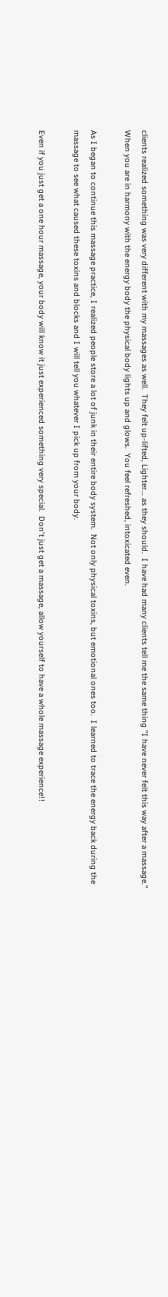clients realized something was very different with my massages as well.  They felt up-lifted, Lighter... as they should.  I have had many clients tell me the same thing "I have never felt this way after a massage."  When you are in harmony with the energy body the physical body lights up and glows.  You feel refreshed, intoxicated even.

As I began to continue this massage practice, I realized people store a lot of junk in their entire body system.  Not only physical toxins, but emotional ones too.  I learned to trace the energy back during the massage to see what caused these toxins and blocks and I will tell you whatever I pick up from your body.

Even if you just get a one hour massage, your body will know it just experienced something very special.  Don't just get a massage, allow yourself to have a whole massage experience!!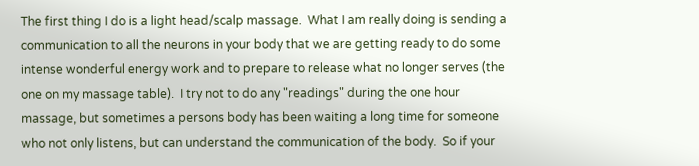The first thing I do is a light head/scalp massage.  What I am really doing is sending a communication to all the neurons in your body that we are getting ready to do some intense wonderful energy work and to prepare to release what no longer serves (the one on my massage table).  I try not to do any "readings" during the one hour massage, but sometimes a persons body has been waiting a long time for someone who not only listens, but can understand the communication of the body.  So if your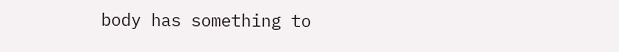body has something to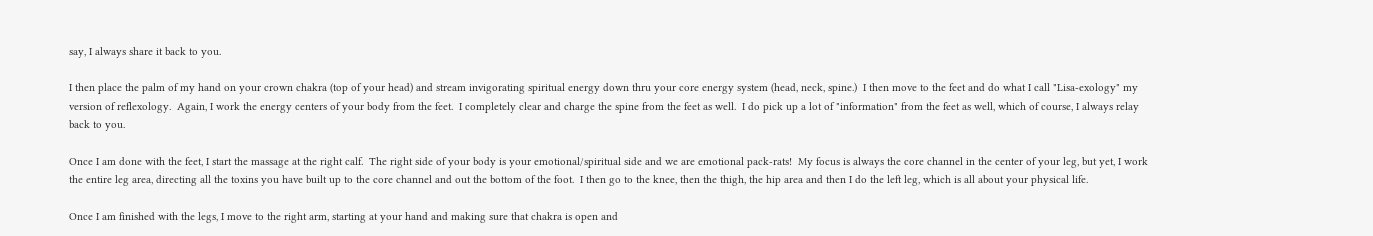say, I always share it back to you.

I then place the palm of my hand on your crown chakra (top of your head) and stream invigorating spiritual energy down thru your core energy system (head, neck, spine.)  I then move to the feet and do what I call "Lisa-exology" my version of reflexology.  Again, I work the energy centers of your body from the feet.  I completely clear and charge the spine from the feet as well.  I do pick up a lot of "information" from the feet as well, which of course, I always relay back to you.

Once I am done with the feet, I start the massage at the right calf.  The right side of your body is your emotional/spiritual side and we are emotional pack-rats!  My focus is always the core channel in the center of your leg, but yet, I work the entire leg area, directing all the toxins you have built up to the core channel and out the bottom of the foot.  I then go to the knee, then the thigh, the hip area and then I do the left leg, which is all about your physical life.

Once I am finished with the legs, I move to the right arm, starting at your hand and making sure that chakra is open and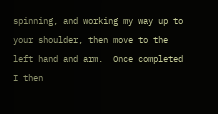spinning, and working my way up to your shoulder, then move to the left hand and arm.  Once completed I then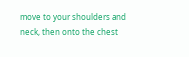move to your shoulders and neck, then onto the chest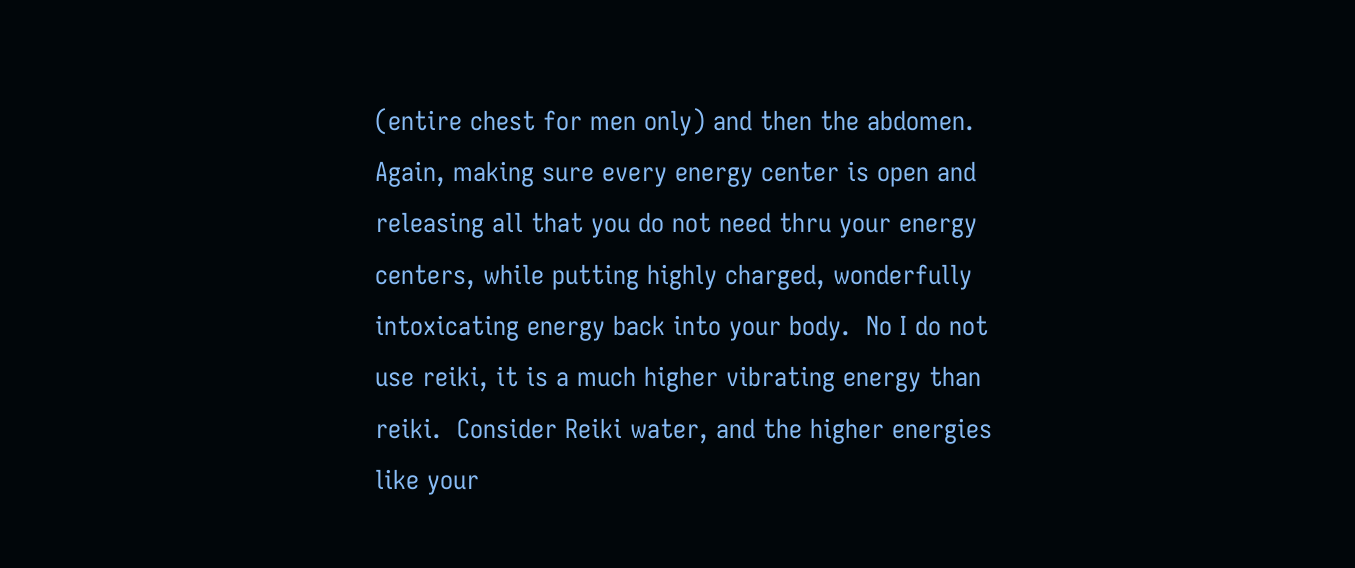(entire chest for men only) and then the abdomen.  Again, making sure every energy center is open and releasing all that you do not need thru your energy centers, while putting highly charged, wonderfully intoxicating energy back into your body.  No I do not use reiki, it is a much higher vibrating energy than reiki.  Consider Reiki water, and the higher energies like your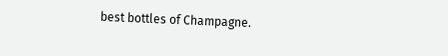best bottles of Champagne.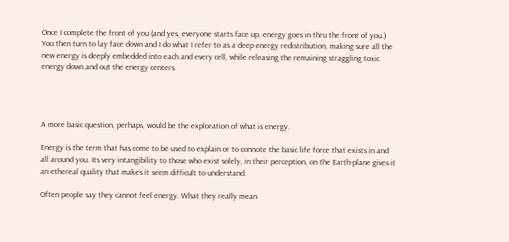Once I complete the front of you (and yes, everyone starts face up, energy goes in thru the front of you.)  You then turn to lay face down and I do what I refer to as a deep energy redistribution, making sure all the new energy is deeply embedded into each and every cell, while releasing the remaining straggling toxic energy down and out the energy centers.




A more basic question, perhaps, would be the exploration of what is energy.

Energy is the term that has come to be used to explain or to connote the basic life force that exists in and all around you. Its very intangibility to those who exist solely, in their perception, on the Earth-plane gives it an ethereal quality that makes it seem difficult to understand.

Often people say they cannot feel energy. What they really mean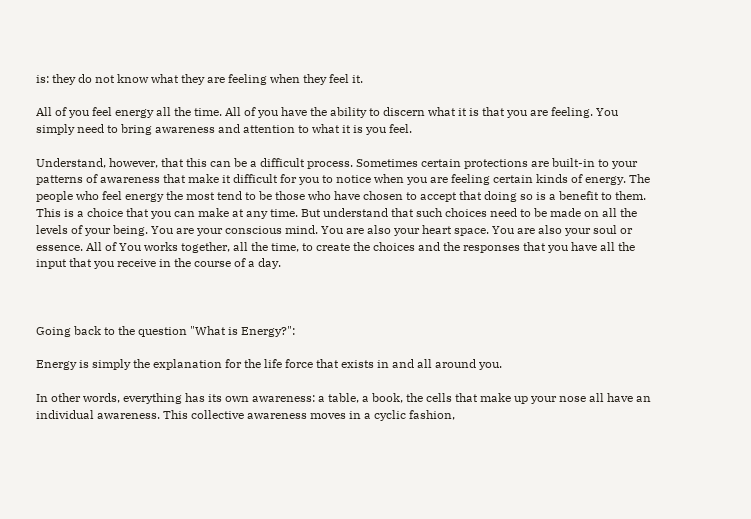is: they do not know what they are feeling when they feel it.

All of you feel energy all the time. All of you have the ability to discern what it is that you are feeling. You simply need to bring awareness and attention to what it is you feel.

Understand, however, that this can be a difficult process. Sometimes certain protections are built-in to your patterns of awareness that make it difficult for you to notice when you are feeling certain kinds of energy. The people who feel energy the most tend to be those who have chosen to accept that doing so is a benefit to them. This is a choice that you can make at any time. But understand that such choices need to be made on all the levels of your being. You are your conscious mind. You are also your heart space. You are also your soul or essence. All of You works together, all the time, to create the choices and the responses that you have all the input that you receive in the course of a day.



Going back to the question "What is Energy?":

Energy is simply the explanation for the life force that exists in and all around you.

In other words, everything has its own awareness: a table, a book, the cells that make up your nose all have an individual awareness. This collective awareness moves in a cyclic fashion,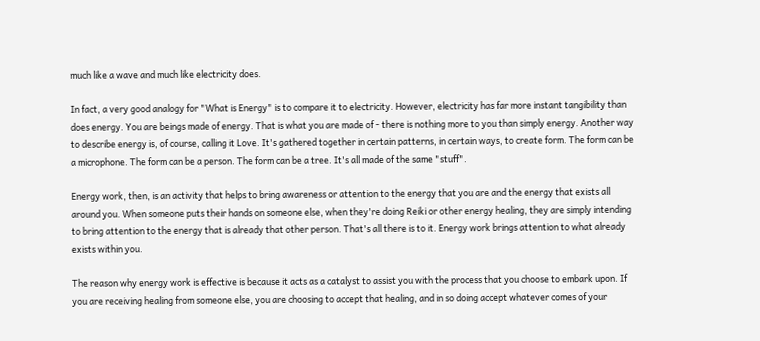much like a wave and much like electricity does.

In fact, a very good analogy for "What is Energy" is to compare it to electricity. However, electricity has far more instant tangibility than does energy. You are beings made of energy. That is what you are made of - there is nothing more to you than simply energy. Another way to describe energy is, of course, calling it Love. It's gathered together in certain patterns, in certain ways, to create form. The form can be a microphone. The form can be a person. The form can be a tree. It's all made of the same "stuff".

Energy work, then, is an activity that helps to bring awareness or attention to the energy that you are and the energy that exists all around you. When someone puts their hands on someone else, when they're doing Reiki or other energy healing, they are simply intending to bring attention to the energy that is already that other person. That's all there is to it. Energy work brings attention to what already exists within you.

The reason why energy work is effective is because it acts as a catalyst to assist you with the process that you choose to embark upon. If you are receiving healing from someone else, you are choosing to accept that healing, and in so doing accept whatever comes of your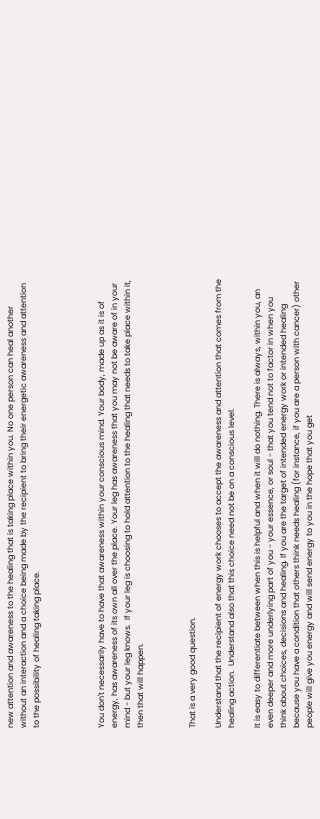new attention and awareness to the healing that is taking place within you. No one person can heal another without an interaction and a choice being made by the recipient to bring their energetic awareness and attention to the possibility of healing taking place.




You don't necessarily have to have that awareness within your conscious mind. Your body, made up as it is of energy, has awareness of its own all over the place. Your leg has awareness that you may not be aware of in your mind - but your leg knows.  If your leg is choosing to hold attention to the healing that needs to take place within it, then that will happen.



That is a very good question.

Understand that the recipient of energy work chooses to accept the awareness and attention that comes from the healing action.  Understand also that this choice need not be on a conscious level.

It is easy to differentiate between when this is helpful and when it will do nothing. There is always, within you, an even deeper and more underlying part of you - your essence, or soul - that you tend not to factor in when you think about choices, decisions and healing. If you are the target of intended energy work or intended healing because you have a condition that others think needs healing (for instance, if you are a person with cancer) other people will give you energy and will send energy to you in the hope that you get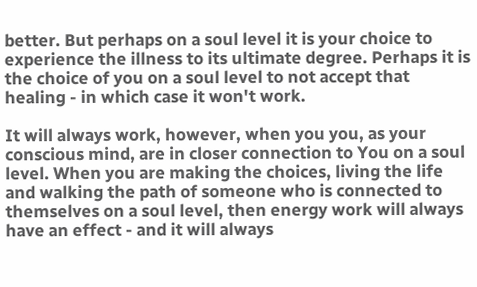better. But perhaps on a soul level it is your choice to experience the illness to its ultimate degree. Perhaps it is the choice of you on a soul level to not accept that healing - in which case it won't work.

It will always work, however, when you you, as your conscious mind, are in closer connection to You on a soul level. When you are making the choices, living the life and walking the path of someone who is connected to themselves on a soul level, then energy work will always have an effect - and it will always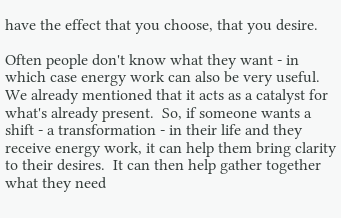have the effect that you choose, that you desire.

Often people don't know what they want - in which case energy work can also be very useful. We already mentioned that it acts as a catalyst for what's already present.  So, if someone wants a shift - a transformation - in their life and they receive energy work, it can help them bring clarity to their desires.  It can then help gather together what they need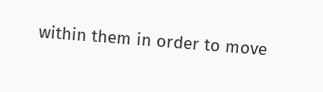within them in order to move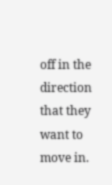off in the direction that they want to move in.